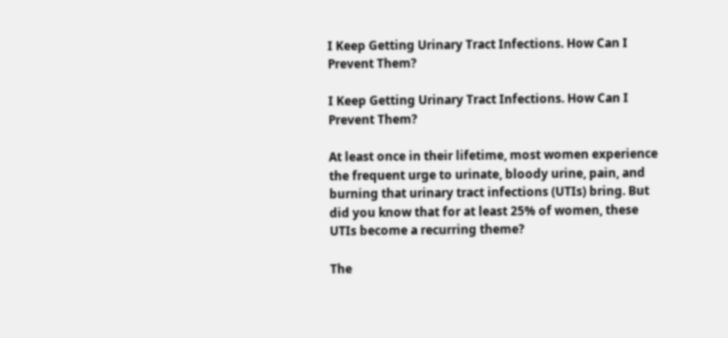I Keep Getting Urinary Tract Infections. How Can I Prevent Them?

I Keep Getting Urinary Tract Infections. How Can I Prevent Them?

At least once in their lifetime, most women experience the frequent urge to urinate, bloody urine, pain, and burning that urinary tract infections (UTIs) bring. But did you know that for at least 25% of women, these UTIs become a recurring theme?

The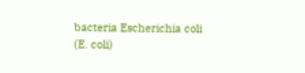bacteria Escherichia coli (E. coli)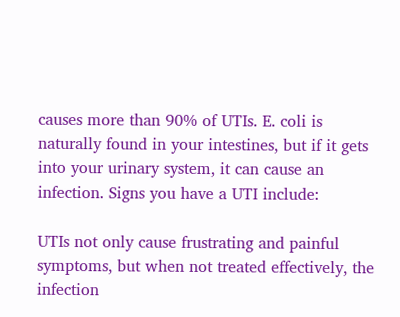causes more than 90% of UTIs. E. coli is naturally found in your intestines, but if it gets into your urinary system, it can cause an infection. Signs you have a UTI include:

UTIs not only cause frustrating and painful symptoms, but when not treated effectively, the infection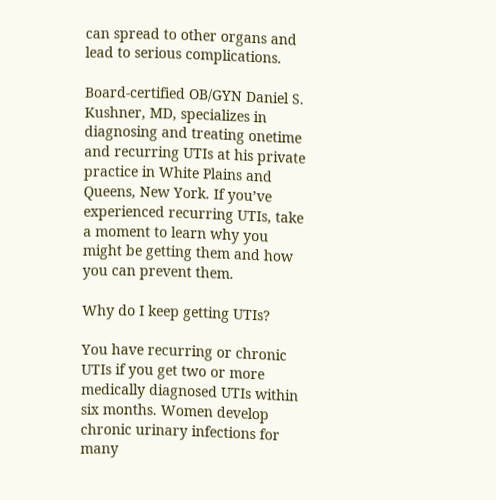can spread to other organs and lead to serious complications.

Board-certified OB/GYN Daniel S. Kushner, MD, specializes in diagnosing and treating onetime and recurring UTIs at his private practice in White Plains and Queens, New York. If you’ve experienced recurring UTIs, take a moment to learn why you might be getting them and how you can prevent them.

Why do I keep getting UTIs?

You have recurring or chronic UTIs if you get two or more medically diagnosed UTIs within six months. Women develop chronic urinary infections for many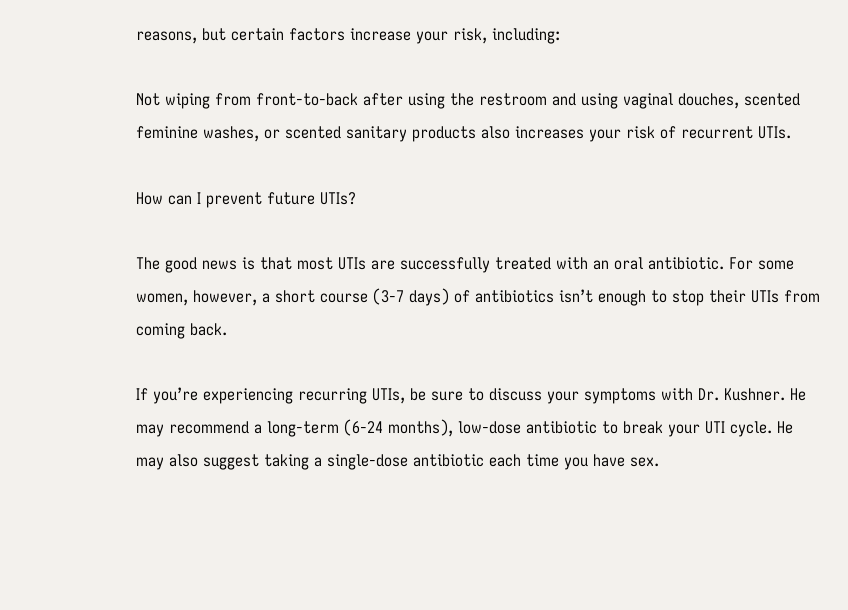reasons, but certain factors increase your risk, including:

Not wiping from front-to-back after using the restroom and using vaginal douches, scented feminine washes, or scented sanitary products also increases your risk of recurrent UTIs.

How can I prevent future UTIs?

The good news is that most UTIs are successfully treated with an oral antibiotic. For some women, however, a short course (3-7 days) of antibiotics isn’t enough to stop their UTIs from coming back.

If you’re experiencing recurring UTIs, be sure to discuss your symptoms with Dr. Kushner. He may recommend a long-term (6-24 months), low-dose antibiotic to break your UTI cycle. He may also suggest taking a single-dose antibiotic each time you have sex.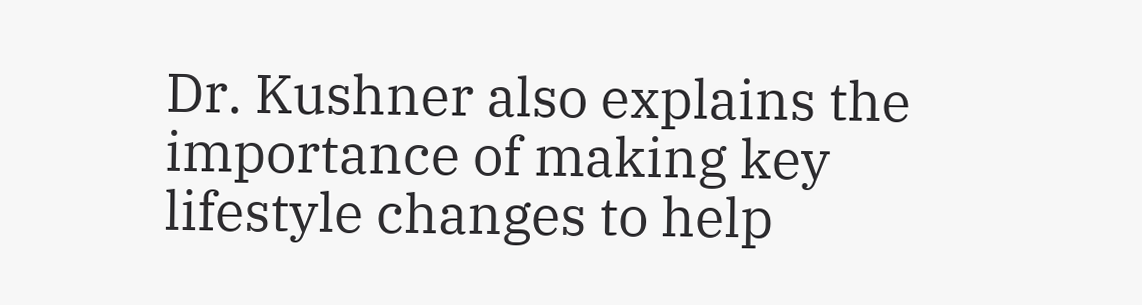Dr. Kushner also explains the importance of making key lifestyle changes to help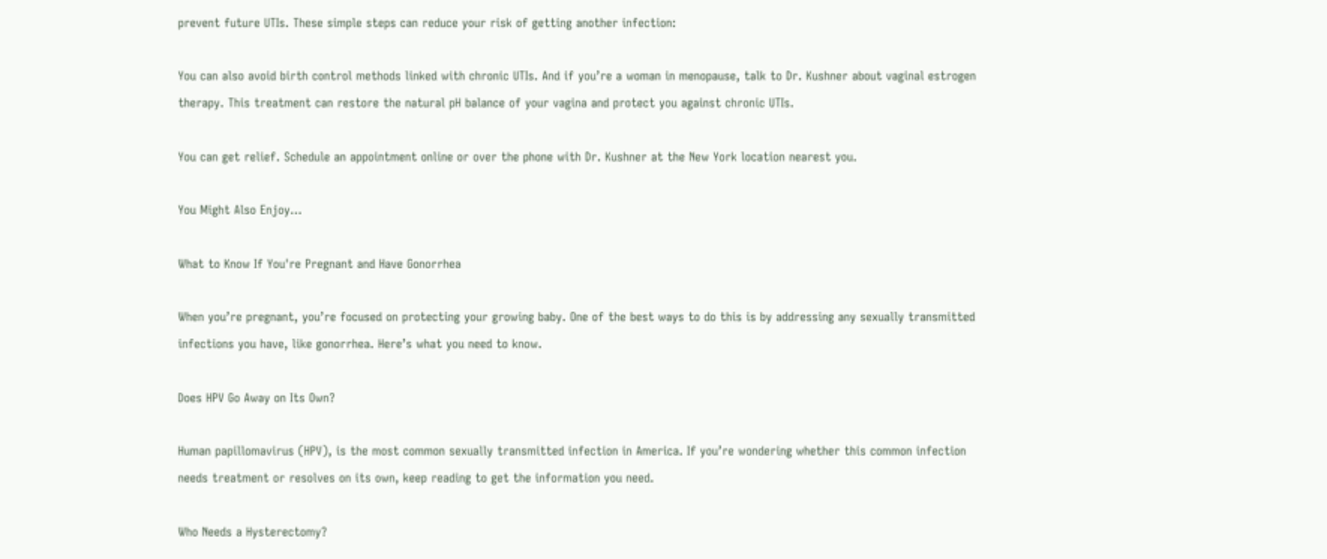prevent future UTIs. These simple steps can reduce your risk of getting another infection:

You can also avoid birth control methods linked with chronic UTIs. And if you’re a woman in menopause, talk to Dr. Kushner about vaginal estrogen therapy. This treatment can restore the natural pH balance of your vagina and protect you against chronic UTIs.

You can get relief. Schedule an appointment online or over the phone with Dr. Kushner at the New York location nearest you.

You Might Also Enjoy...

What to Know If You're Pregnant and Have Gonorrhea

When you’re pregnant, you’re focused on protecting your growing baby. One of the best ways to do this is by addressing any sexually transmitted infections you have, like gonorrhea. Here’s what you need to know.

Does HPV Go Away on Its Own?

Human papillomavirus (HPV), is the most common sexually transmitted infection in America. If you’re wondering whether this common infection needs treatment or resolves on its own, keep reading to get the information you need.

Who Needs a Hysterectomy?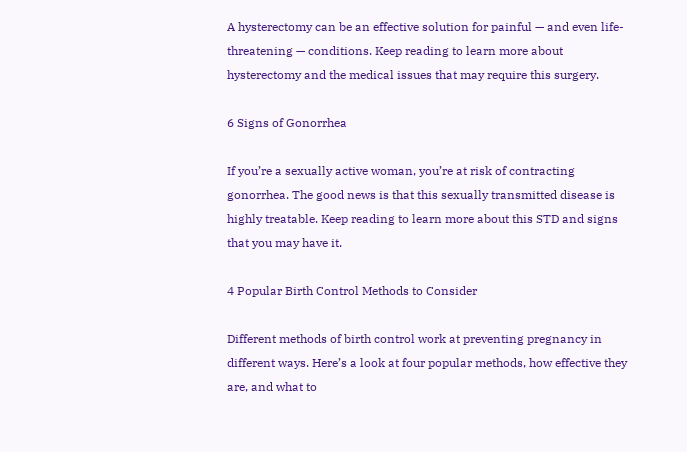A hysterectomy can be an effective solution for painful — and even life-threatening — conditions. Keep reading to learn more about hysterectomy and the medical issues that may require this surgery.

6 Signs of Gonorrhea

If you’re a sexually active woman, you’re at risk of contracting gonorrhea. The good news is that this sexually transmitted disease is highly treatable. Keep reading to learn more about this STD and signs that you may have it.

4 Popular Birth Control Methods to Consider

Different methods of birth control work at preventing pregnancy in different ways. Here’s a look at four popular methods, how effective they are, and what to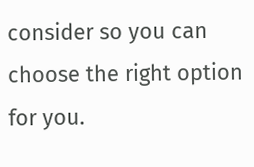consider so you can choose the right option for you.